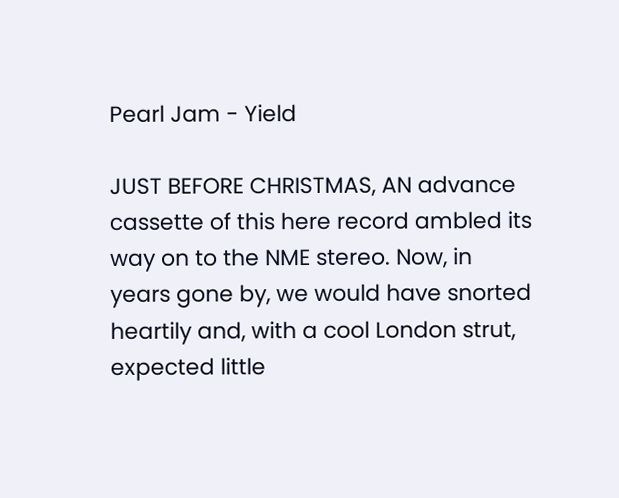Pearl Jam - Yield

JUST BEFORE CHRISTMAS, AN advance cassette of this here record ambled its way on to the NME stereo. Now, in years gone by, we would have snorted heartily and, with a cool London strut, expected little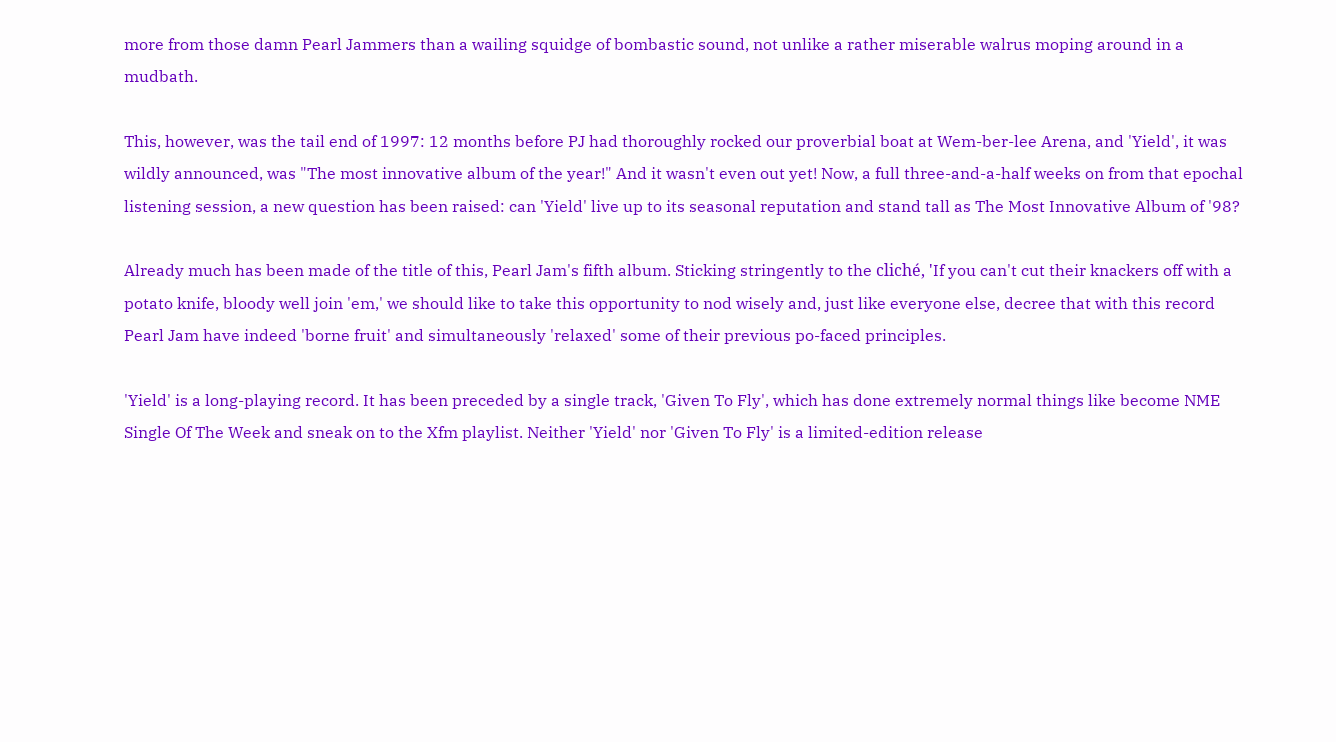more from those damn Pearl Jammers than a wailing squidge of bombastic sound, not unlike a rather miserable walrus moping around in a mudbath.

This, however, was the tail end of 1997: 12 months before PJ had thoroughly rocked our proverbial boat at Wem-ber-lee Arena, and 'Yield', it was wildly announced, was "The most innovative album of the year!" And it wasn't even out yet! Now, a full three-and-a-half weeks on from that epochal listening session, a new question has been raised: can 'Yield' live up to its seasonal reputation and stand tall as The Most Innovative Album of '98?

Already much has been made of the title of this, Pearl Jam's fifth album. Sticking stringently to the cliché, 'If you can't cut their knackers off with a potato knife, bloody well join 'em,' we should like to take this opportunity to nod wisely and, just like everyone else, decree that with this record Pearl Jam have indeed 'borne fruit' and simultaneously 'relaxed' some of their previous po-faced principles.

'Yield' is a long-playing record. It has been preceded by a single track, 'Given To Fly', which has done extremely normal things like become NME Single Of The Week and sneak on to the Xfm playlist. Neither 'Yield' nor 'Given To Fly' is a limited-edition release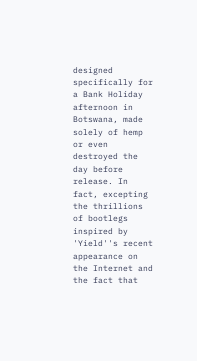designed specifically for a Bank Holiday afternoon in Botswana, made solely of hemp or even destroyed the day before release. In fact, excepting the thrillions of bootlegs inspired by 'Yield''s recent appearance on the Internet and the fact that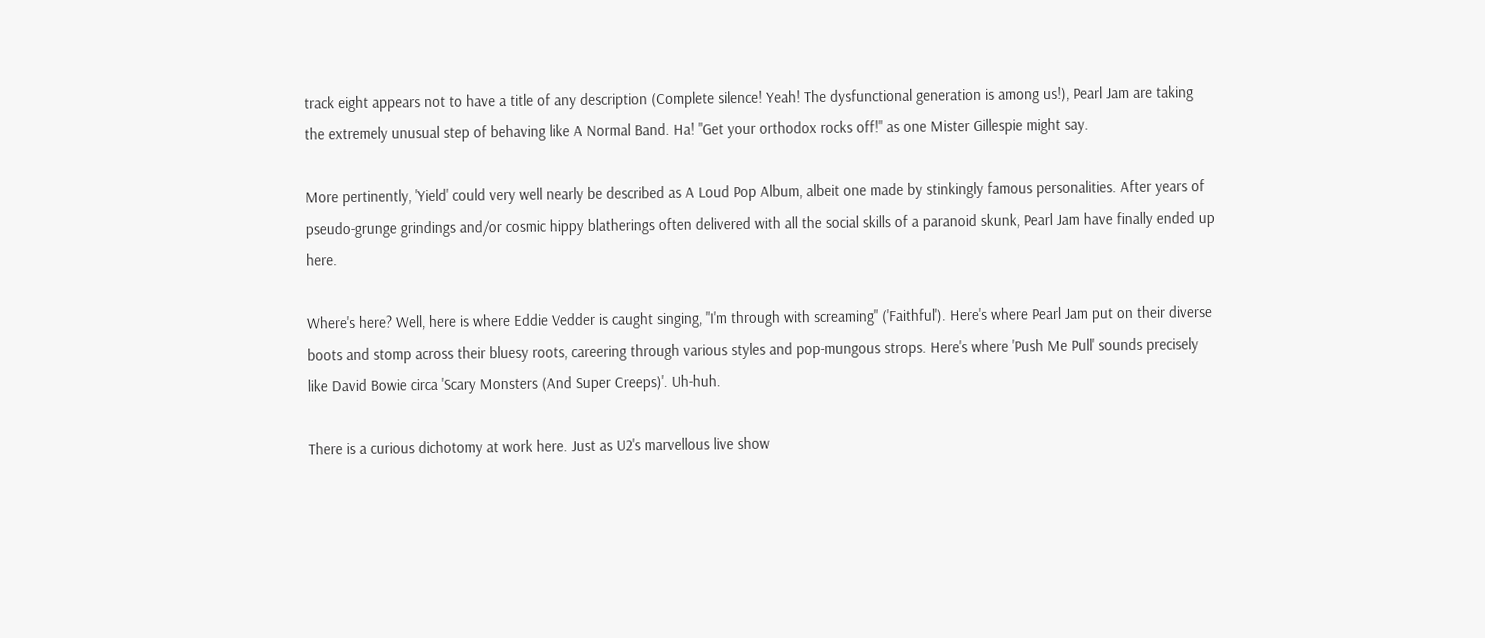track eight appears not to have a title of any description (Complete silence! Yeah! The dysfunctional generation is among us!), Pearl Jam are taking the extremely unusual step of behaving like A Normal Band. Ha! "Get your orthodox rocks off!" as one Mister Gillespie might say.

More pertinently, 'Yield' could very well nearly be described as A Loud Pop Album, albeit one made by stinkingly famous personalities. After years of pseudo-grunge grindings and/or cosmic hippy blatherings often delivered with all the social skills of a paranoid skunk, Pearl Jam have finally ended up here.

Where's here? Well, here is where Eddie Vedder is caught singing, "I'm through with screaming" ('Faithful'). Here's where Pearl Jam put on their diverse boots and stomp across their bluesy roots, careering through various styles and pop-mungous strops. Here's where 'Push Me Pull' sounds precisely like David Bowie circa 'Scary Monsters (And Super Creeps)'. Uh-huh.

There is a curious dichotomy at work here. Just as U2's marvellous live show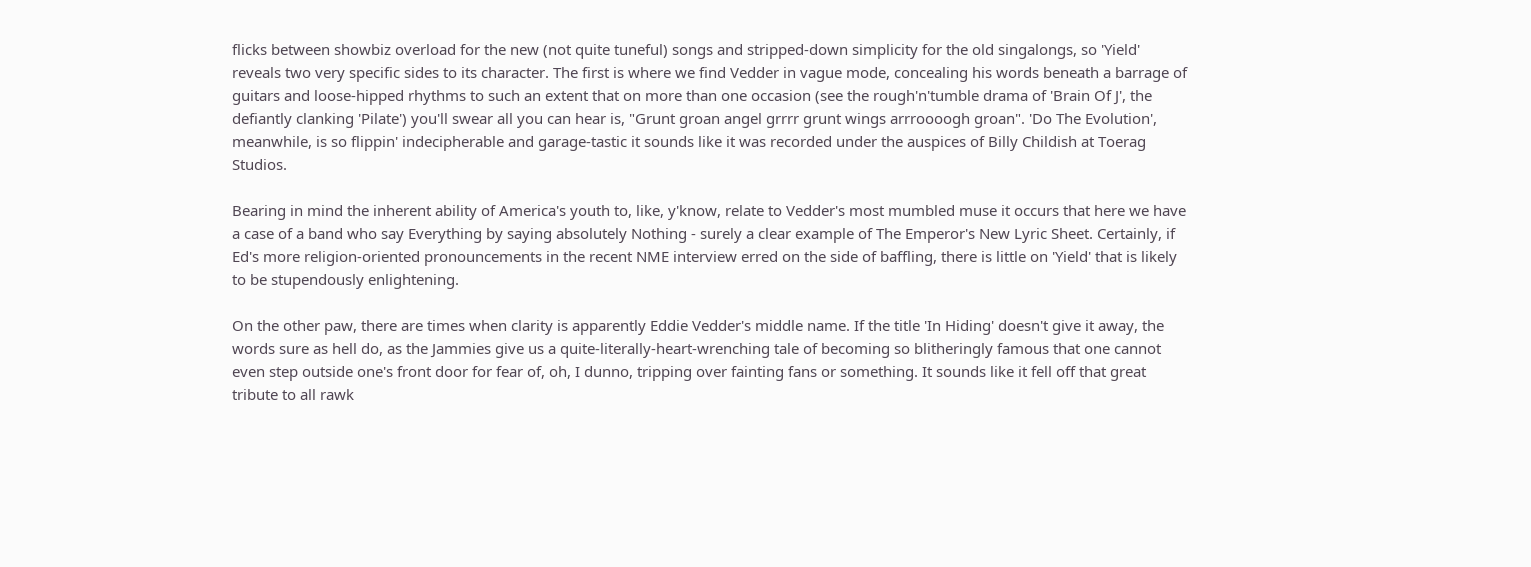flicks between showbiz overload for the new (not quite tuneful) songs and stripped-down simplicity for the old singalongs, so 'Yield' reveals two very specific sides to its character. The first is where we find Vedder in vague mode, concealing his words beneath a barrage of guitars and loose-hipped rhythms to such an extent that on more than one occasion (see the rough'n'tumble drama of 'Brain Of J', the defiantly clanking 'Pilate') you'll swear all you can hear is, "Grunt groan angel grrrr grunt wings arrroooogh groan". 'Do The Evolution', meanwhile, is so flippin' indecipherable and garage-tastic it sounds like it was recorded under the auspices of Billy Childish at Toerag Studios.

Bearing in mind the inherent ability of America's youth to, like, y'know, relate to Vedder's most mumbled muse it occurs that here we have a case of a band who say Everything by saying absolutely Nothing - surely a clear example of The Emperor's New Lyric Sheet. Certainly, if Ed's more religion-oriented pronouncements in the recent NME interview erred on the side of baffling, there is little on 'Yield' that is likely to be stupendously enlightening.

On the other paw, there are times when clarity is apparently Eddie Vedder's middle name. If the title 'In Hiding' doesn't give it away, the words sure as hell do, as the Jammies give us a quite-literally-heart-wrenching tale of becoming so blitheringly famous that one cannot even step outside one's front door for fear of, oh, I dunno, tripping over fainting fans or something. It sounds like it fell off that great tribute to all rawk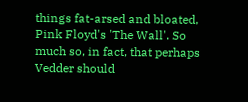things fat-arsed and bloated, Pink Floyd's 'The Wall'. So much so, in fact, that perhaps Vedder should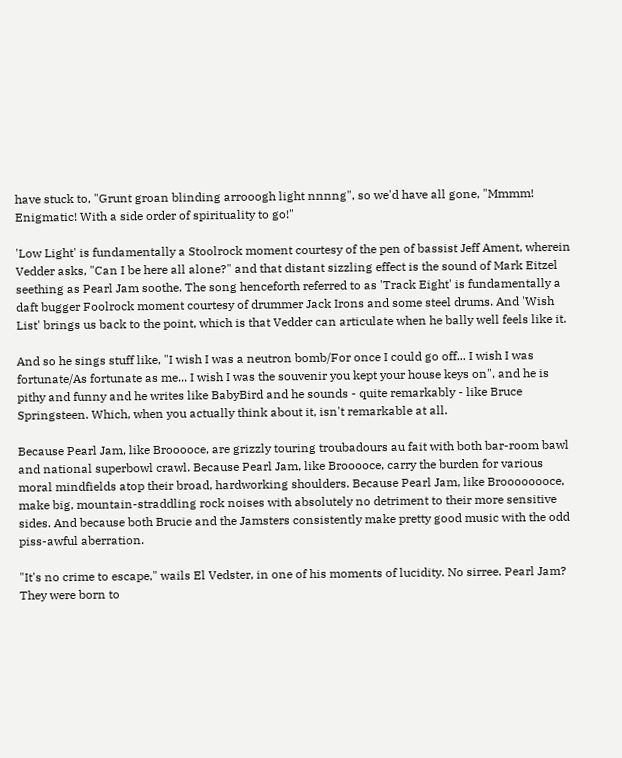have stuck to, "Grunt groan blinding arrooogh light nnnng", so we'd have all gone, "Mmmm! Enigmatic! With a side order of spirituality to go!"

'Low Light' is fundamentally a Stoolrock moment courtesy of the pen of bassist Jeff Ament, wherein Vedder asks, "Can I be here all alone?" and that distant sizzling effect is the sound of Mark Eitzel seething as Pearl Jam soothe. The song henceforth referred to as 'Track Eight' is fundamentally a daft bugger Foolrock moment courtesy of drummer Jack Irons and some steel drums. And 'Wish List' brings us back to the point, which is that Vedder can articulate when he bally well feels like it.

And so he sings stuff like, "I wish I was a neutron bomb/For once I could go off... I wish I was fortunate/As fortunate as me... I wish I was the souvenir you kept your house keys on", and he is pithy and funny and he writes like BabyBird and he sounds - quite remarkably - like Bruce Springsteen. Which, when you actually think about it, isn't remarkable at all.

Because Pearl Jam, like Brooooce, are grizzly touring troubadours au fait with both bar-room bawl and national superbowl crawl. Because Pearl Jam, like Brooooce, carry the burden for various moral mindfields atop their broad, hardworking shoulders. Because Pearl Jam, like Broooooooce, make big, mountain-straddling rock noises with absolutely no detriment to their more sensitive sides. And because both Brucie and the Jamsters consistently make pretty good music with the odd piss-awful aberration.

"It's no crime to escape," wails El Vedster, in one of his moments of lucidity. No sirree. Pearl Jam? They were born to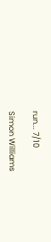run... 7/10

Simon Williams